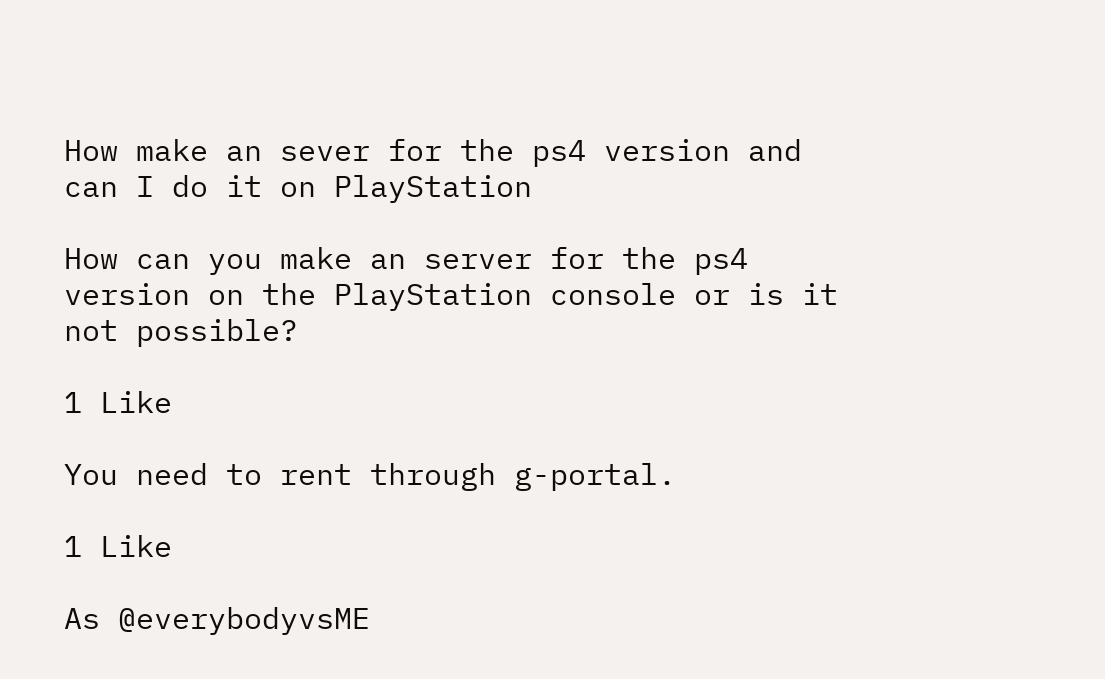How make an sever for the ps4 version and can I do it on PlayStation

How can you make an server for the ps4 version on the PlayStation console or is it not possible?

1 Like

You need to rent through g-portal.

1 Like

As @everybodyvsME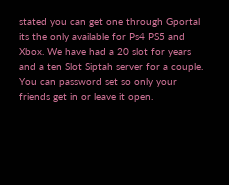stated you can get one through Gportal its the only available for Ps4 PS5 and Xbox. We have had a 20 slot for years and a ten Slot Siptah server for a couple. You can password set so only your friends get in or leave it open.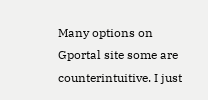Many options on Gportal site some are counterintuitive. I just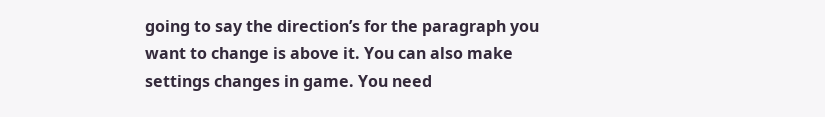going to say the direction’s for the paragraph you want to change is above it. You can also make settings changes in game. You need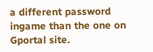a different password ingame than the one on Gportal site.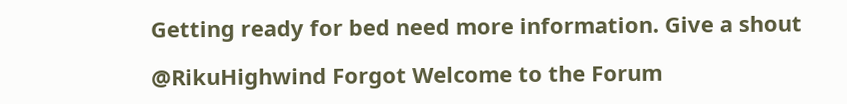Getting ready for bed need more information. Give a shout

@RikuHighwind Forgot Welcome to the Forum